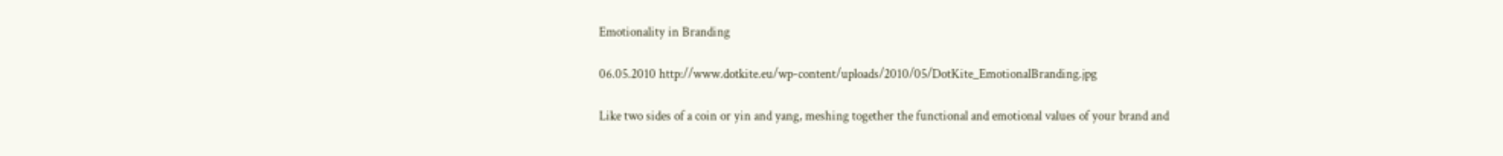Emotionality in Branding

06.05.2010 http://www.dotkite.eu/wp-content/uploads/2010/05/DotKite_EmotionalBranding.jpg

Like two sides of a coin or yin and yang, meshing together the functional and emotional values of your brand and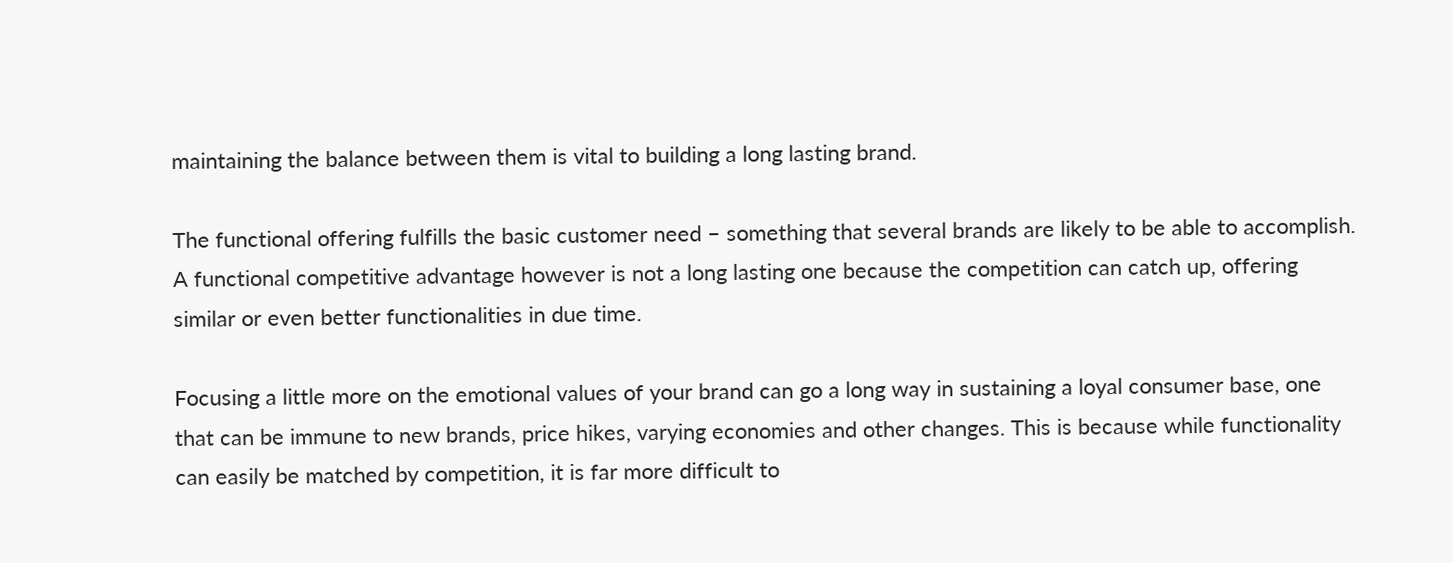maintaining the balance between them is vital to building a long lasting brand.

The functional offering fulfills the basic customer need – something that several brands are likely to be able to accomplish. A functional competitive advantage however is not a long lasting one because the competition can catch up, offering similar or even better functionalities in due time.

Focusing a little more on the emotional values of your brand can go a long way in sustaining a loyal consumer base, one that can be immune to new brands, price hikes, varying economies and other changes. This is because while functionality can easily be matched by competition, it is far more difficult to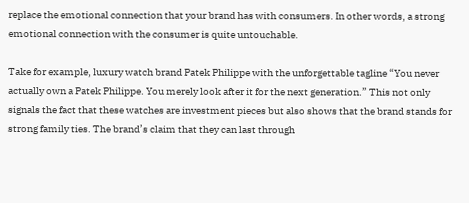replace the emotional connection that your brand has with consumers. In other words, a strong emotional connection with the consumer is quite untouchable.

Take for example, luxury watch brand Patek Philippe with the unforgettable tagline “You never actually own a Patek Philippe. You merely look after it for the next generation.” This not only signals the fact that these watches are investment pieces but also shows that the brand stands for strong family ties. The brand’s claim that they can last through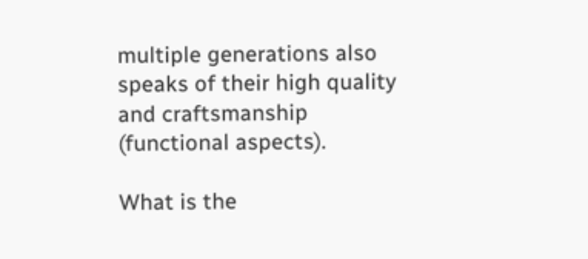multiple generations also speaks of their high quality and craftsmanship (functional aspects).

What is the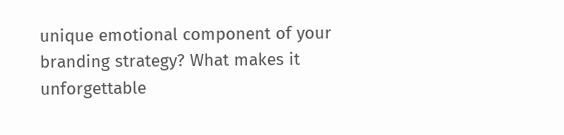unique emotional component of your branding strategy? What makes it unforgettable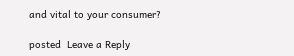and vital to your consumer?

posted  Leave a Reply